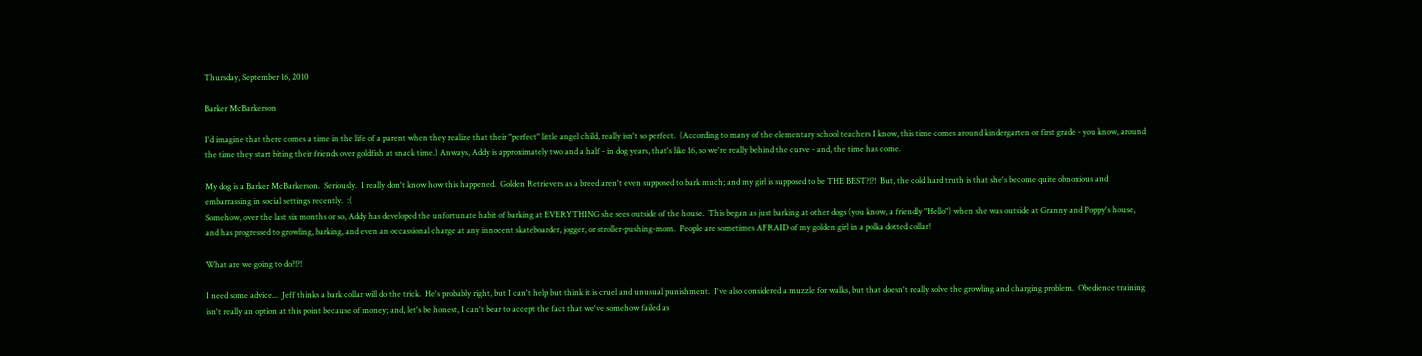Thursday, September 16, 2010

Barker McBarkerson

I'd imagine that there comes a time in the life of a parent when they realize that their "perfect" little angel child, really isn't so perfect.  (According to many of the elementary school teachers I know, this time comes around kindergarten or first grade - you know, around the time they start biting their friends over goldfish at snack time.) Anways, Addy is approximately two and a half - in dog years, that's like 16, so we're really behind the curve - and, the time has come.

My dog is a Barker McBarkerson.  Seriously.  I really don't know how this happened.  Golden Retrievers as a breed aren't even supposed to bark much; and my girl is supposed to be THE BEST?!?!  But, the cold hard truth is that she's become quite obnoxious and embarrassing in social settings recently.  :(
Somehow, over the last six months or so, Addy has developed the unfortunate habit of barking at EVERYTHING she sees outside of the house.  This began as just barking at other dogs (you know, a friendly "Hello") when she was outside at Granny and Poppy's house, and has progressed to growling, barking, and even an occassional charge at any innocent skateboarder, jogger, or stroller-pushing-mom.  People are sometimes AFRAID of my golden girl in a polka dotted collar!

What are we going to do?!?!

I need some advice...  Jeff thinks a bark collar will do the trick.  He's probably right, but I can't help but think it is cruel and unusual punishment.  I've also considered a muzzle for walks, but that doesn't really solve the growling and charging problem.  Obedience training isn't really an option at this point because of money; and, let's be honest, I can't bear to accept the fact that we've somehow failed as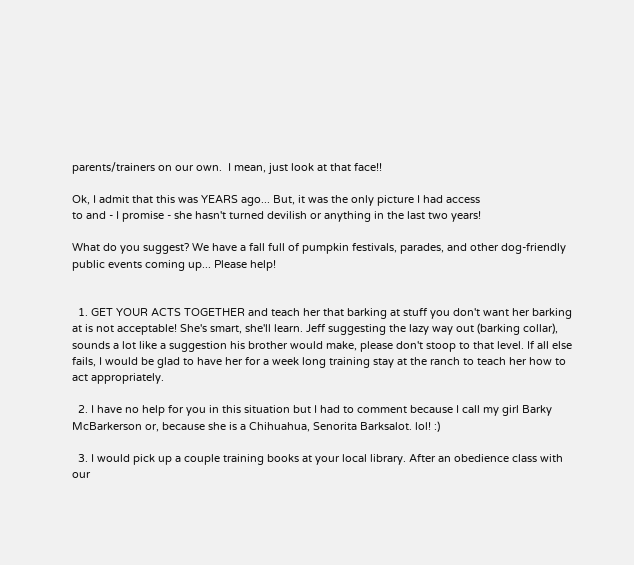parents/trainers on our own.  I mean, just look at that face!!

Ok, I admit that this was YEARS ago... But, it was the only picture I had access
to and - I promise - she hasn't turned devilish or anything in the last two years!

What do you suggest? We have a fall full of pumpkin festivals, parades, and other dog-friendly public events coming up... Please help!


  1. GET YOUR ACTS TOGETHER and teach her that barking at stuff you don't want her barking at is not acceptable! She's smart, she'll learn. Jeff suggesting the lazy way out (barking collar), sounds a lot like a suggestion his brother would make, please don't stoop to that level. If all else fails, I would be glad to have her for a week long training stay at the ranch to teach her how to act appropriately.

  2. I have no help for you in this situation but I had to comment because I call my girl Barky McBarkerson or, because she is a Chihuahua, Senorita Barksalot. lol! :)

  3. I would pick up a couple training books at your local library. After an obedience class with our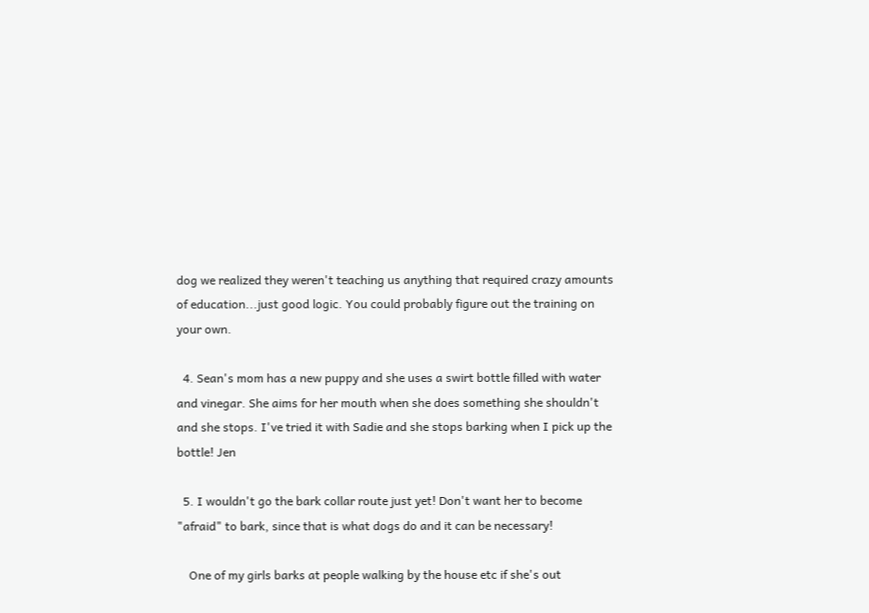dog we realized they weren't teaching us anything that required crazy amounts of education...just good logic. You could probably figure out the training on your own.

  4. Sean's mom has a new puppy and she uses a swirt bottle filled with water and vinegar. She aims for her mouth when she does something she shouldn't and she stops. I've tried it with Sadie and she stops barking when I pick up the bottle! Jen

  5. I wouldn't go the bark collar route just yet! Don't want her to become "afraid" to bark, since that is what dogs do and it can be necessary!

    One of my girls barks at people walking by the house etc if she's out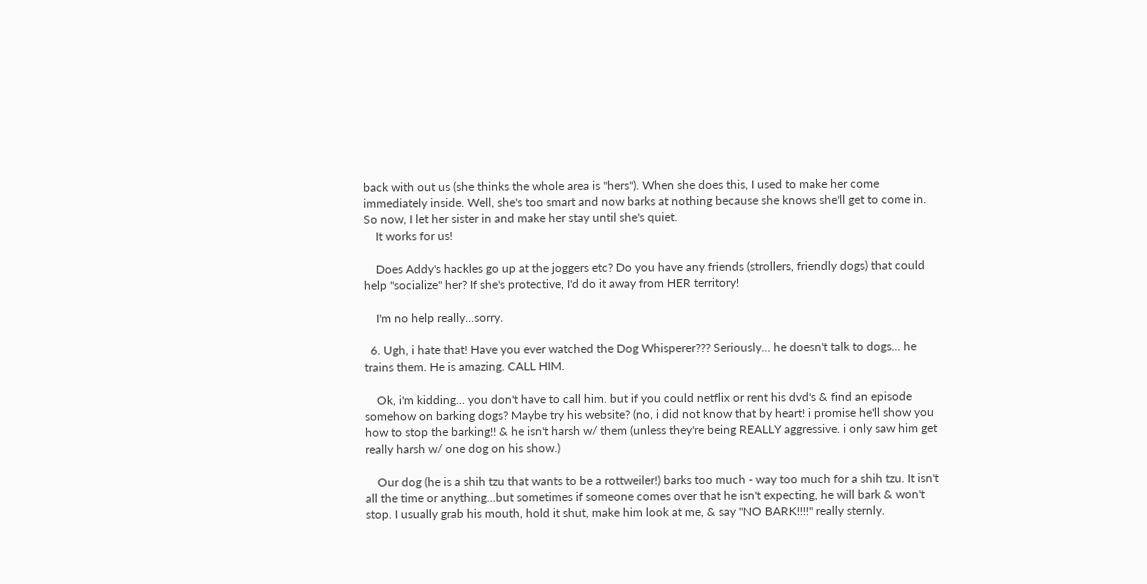back with out us (she thinks the whole area is "hers"). When she does this, I used to make her come immediately inside. Well, she's too smart and now barks at nothing because she knows she'll get to come in. So now, I let her sister in and make her stay until she's quiet.
    It works for us!

    Does Addy's hackles go up at the joggers etc? Do you have any friends (strollers, friendly dogs) that could help "socialize" her? If she's protective, I'd do it away from HER territory!

    I'm no help really...sorry.

  6. Ugh, i hate that! Have you ever watched the Dog Whisperer??? Seriously... he doesn't talk to dogs... he trains them. He is amazing. CALL HIM.

    Ok, i'm kidding... you don't have to call him. but if you could netflix or rent his dvd's & find an episode somehow on barking dogs? Maybe try his website? (no, i did not know that by heart! i promise he'll show you how to stop the barking!! & he isn't harsh w/ them (unless they're being REALLY aggressive. i only saw him get really harsh w/ one dog on his show.)

    Our dog (he is a shih tzu that wants to be a rottweiler!) barks too much - way too much for a shih tzu. It isn't all the time or anything...but sometimes if someone comes over that he isn't expecting, he will bark & won't stop. I usually grab his mouth, hold it shut, make him look at me, & say "NO BARK!!!!" really sternly.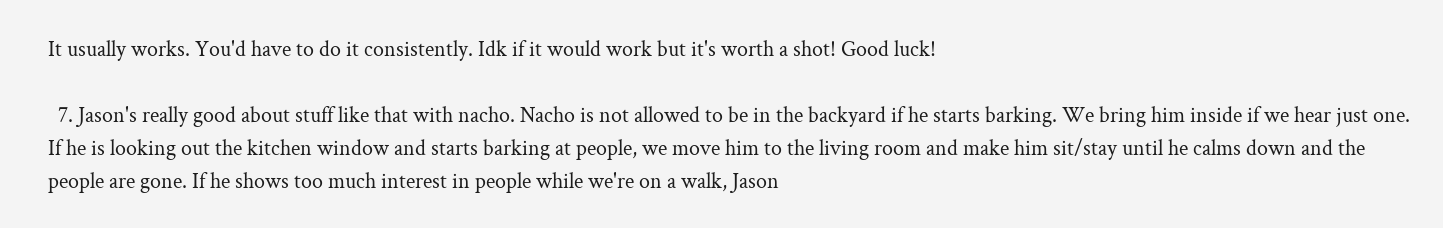It usually works. You'd have to do it consistently. Idk if it would work but it's worth a shot! Good luck!

  7. Jason's really good about stuff like that with nacho. Nacho is not allowed to be in the backyard if he starts barking. We bring him inside if we hear just one. If he is looking out the kitchen window and starts barking at people, we move him to the living room and make him sit/stay until he calms down and the people are gone. If he shows too much interest in people while we're on a walk, Jason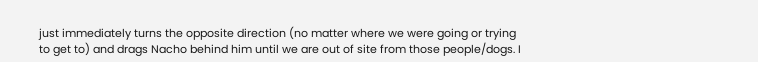just immediately turns the opposite direction (no matter where we were going or trying to get to) and drags Nacho behind him until we are out of site from those people/dogs. I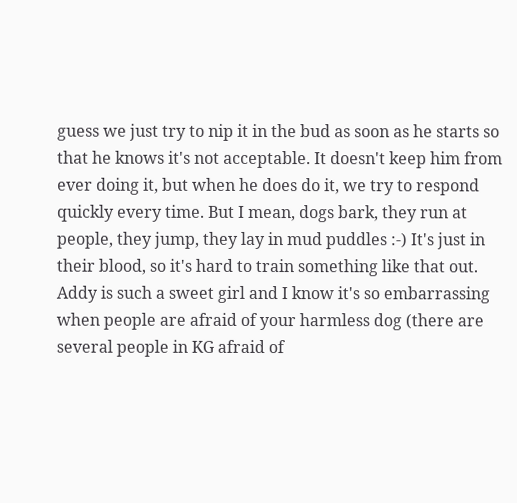guess we just try to nip it in the bud as soon as he starts so that he knows it's not acceptable. It doesn't keep him from ever doing it, but when he does do it, we try to respond quickly every time. But I mean, dogs bark, they run at people, they jump, they lay in mud puddles :-) It's just in their blood, so it's hard to train something like that out. Addy is such a sweet girl and I know it's so embarrassing when people are afraid of your harmless dog (there are several people in KG afraid of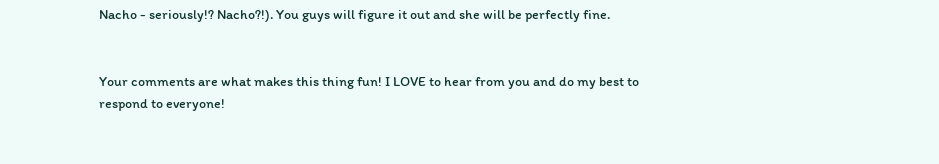Nacho - seriously!? Nacho?!). You guys will figure it out and she will be perfectly fine.


Your comments are what makes this thing fun! I LOVE to hear from you and do my best to respond to everyone!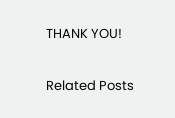THANK YOU!

Related Posts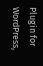Plugin for WordPress,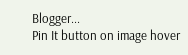Blogger...
Pin It button on image hover